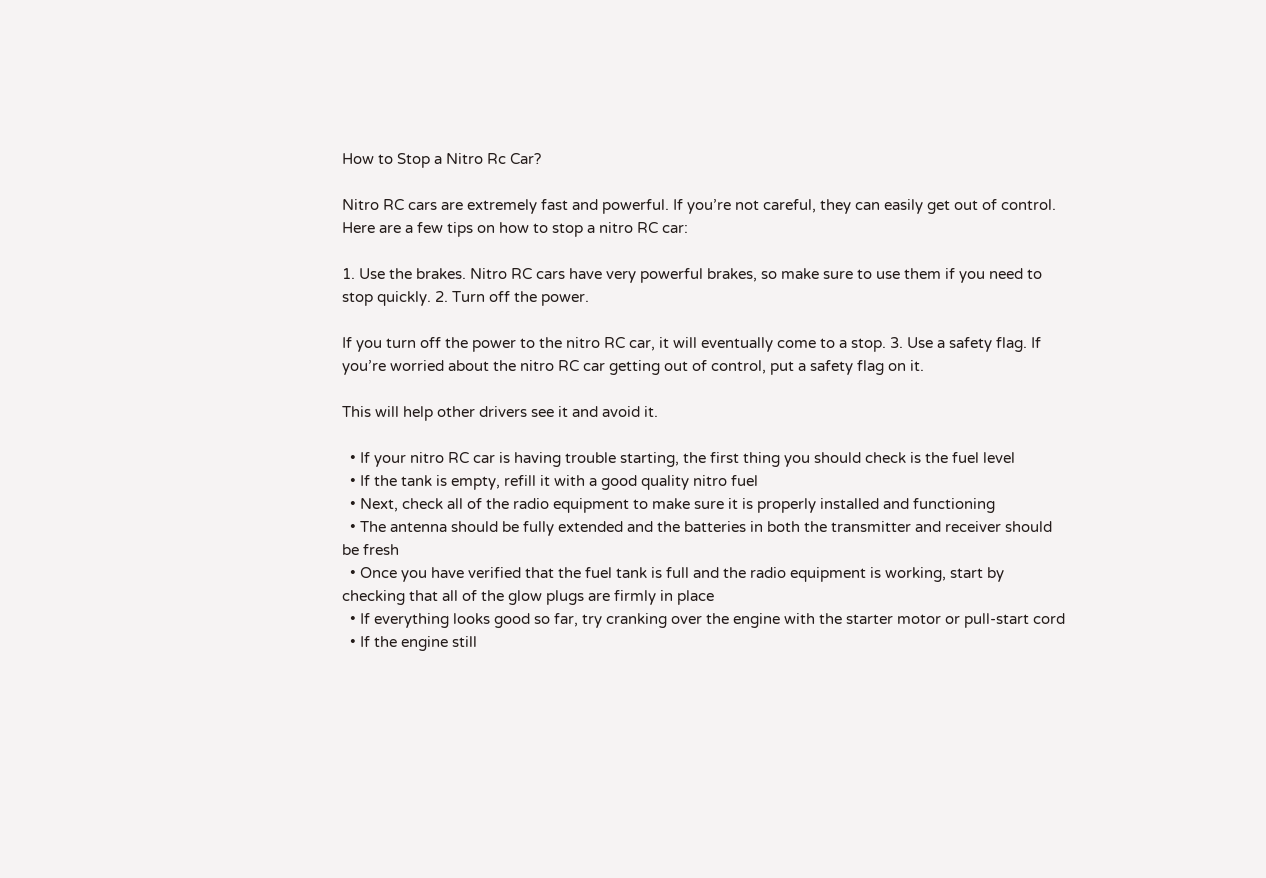How to Stop a Nitro Rc Car?

Nitro RC cars are extremely fast and powerful. If you’re not careful, they can easily get out of control. Here are a few tips on how to stop a nitro RC car:

1. Use the brakes. Nitro RC cars have very powerful brakes, so make sure to use them if you need to stop quickly. 2. Turn off the power.

If you turn off the power to the nitro RC car, it will eventually come to a stop. 3. Use a safety flag. If you’re worried about the nitro RC car getting out of control, put a safety flag on it.

This will help other drivers see it and avoid it.

  • If your nitro RC car is having trouble starting, the first thing you should check is the fuel level
  • If the tank is empty, refill it with a good quality nitro fuel
  • Next, check all of the radio equipment to make sure it is properly installed and functioning
  • The antenna should be fully extended and the batteries in both the transmitter and receiver should be fresh
  • Once you have verified that the fuel tank is full and the radio equipment is working, start by checking that all of the glow plugs are firmly in place
  • If everything looks good so far, try cranking over the engine with the starter motor or pull-start cord
  • If the engine still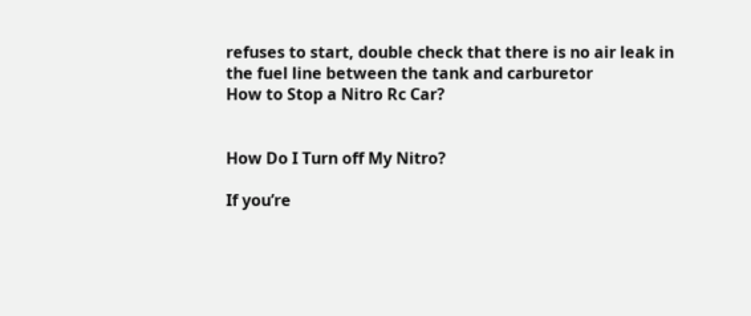refuses to start, double check that there is no air leak in the fuel line between the tank and carburetor
How to Stop a Nitro Rc Car?


How Do I Turn off My Nitro?

If you’re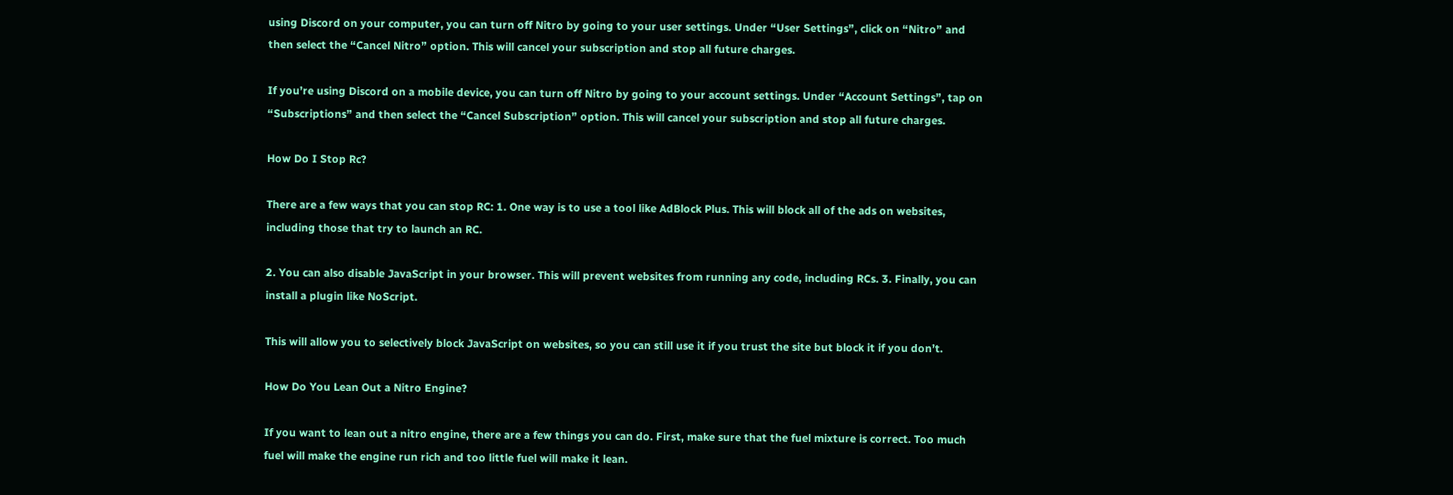using Discord on your computer, you can turn off Nitro by going to your user settings. Under “User Settings”, click on “Nitro” and then select the “Cancel Nitro” option. This will cancel your subscription and stop all future charges.

If you’re using Discord on a mobile device, you can turn off Nitro by going to your account settings. Under “Account Settings”, tap on “Subscriptions” and then select the “Cancel Subscription” option. This will cancel your subscription and stop all future charges.

How Do I Stop Rc?

There are a few ways that you can stop RC: 1. One way is to use a tool like AdBlock Plus. This will block all of the ads on websites, including those that try to launch an RC.

2. You can also disable JavaScript in your browser. This will prevent websites from running any code, including RCs. 3. Finally, you can install a plugin like NoScript.

This will allow you to selectively block JavaScript on websites, so you can still use it if you trust the site but block it if you don’t.

How Do You Lean Out a Nitro Engine?

If you want to lean out a nitro engine, there are a few things you can do. First, make sure that the fuel mixture is correct. Too much fuel will make the engine run rich and too little fuel will make it lean.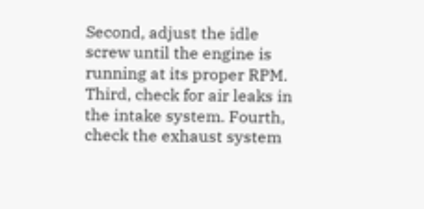Second, adjust the idle screw until the engine is running at its proper RPM. Third, check for air leaks in the intake system. Fourth, check the exhaust system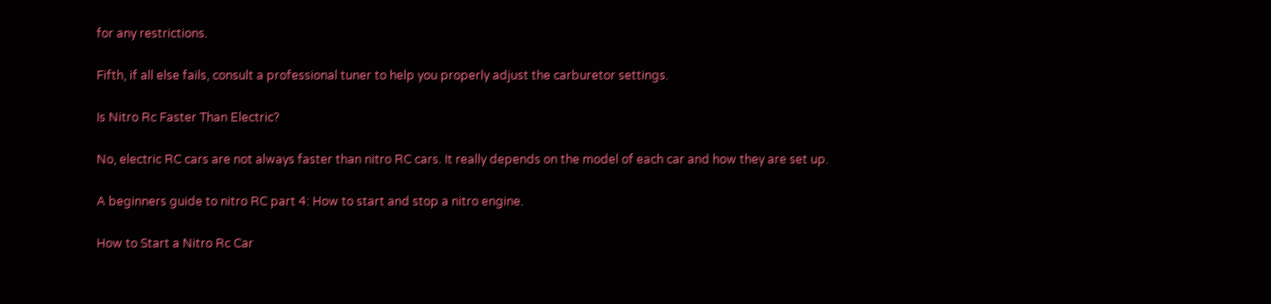for any restrictions.

Fifth, if all else fails, consult a professional tuner to help you properly adjust the carburetor settings.

Is Nitro Rc Faster Than Electric?

No, electric RC cars are not always faster than nitro RC cars. It really depends on the model of each car and how they are set up.

A beginners guide to nitro RC part 4: How to start and stop a nitro engine.

How to Start a Nitro Rc Car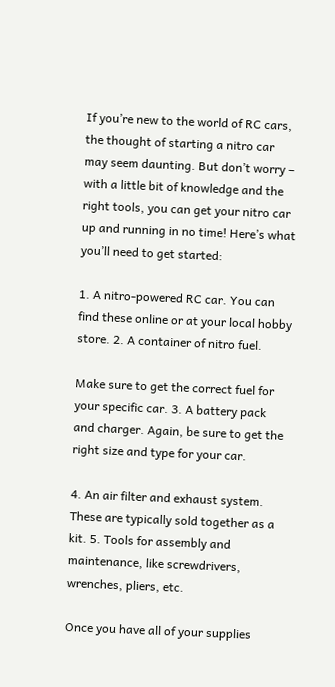If you’re new to the world of RC cars, the thought of starting a nitro car may seem daunting. But don’t worry – with a little bit of knowledge and the right tools, you can get your nitro car up and running in no time! Here’s what you’ll need to get started:

1. A nitro-powered RC car. You can find these online or at your local hobby store. 2. A container of nitro fuel.

Make sure to get the correct fuel for your specific car. 3. A battery pack and charger. Again, be sure to get the right size and type for your car.

4. An air filter and exhaust system. These are typically sold together as a kit. 5. Tools for assembly and maintenance, like screwdrivers, wrenches, pliers, etc.

Once you have all of your supplies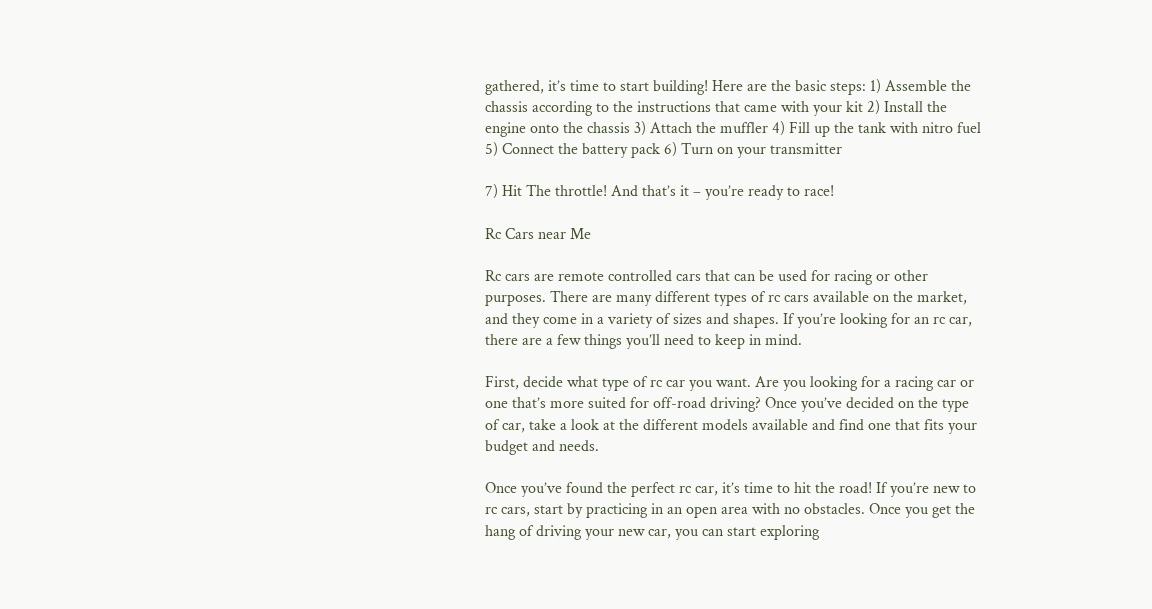gathered, it’s time to start building! Here are the basic steps: 1) Assemble the chassis according to the instructions that came with your kit 2) Install the engine onto the chassis 3) Attach the muffler 4) Fill up the tank with nitro fuel 5) Connect the battery pack 6) Turn on your transmitter

7) Hit The throttle! And that’s it – you’re ready to race!

Rc Cars near Me

Rc cars are remote controlled cars that can be used for racing or other purposes. There are many different types of rc cars available on the market, and they come in a variety of sizes and shapes. If you’re looking for an rc car, there are a few things you’ll need to keep in mind.

First, decide what type of rc car you want. Are you looking for a racing car or one that’s more suited for off-road driving? Once you’ve decided on the type of car, take a look at the different models available and find one that fits your budget and needs.

Once you’ve found the perfect rc car, it’s time to hit the road! If you’re new to rc cars, start by practicing in an open area with no obstacles. Once you get the hang of driving your new car, you can start exploring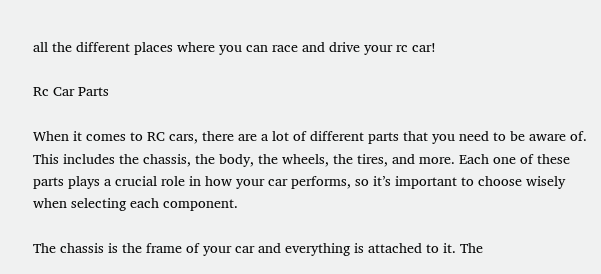all the different places where you can race and drive your rc car!

Rc Car Parts

When it comes to RC cars, there are a lot of different parts that you need to be aware of. This includes the chassis, the body, the wheels, the tires, and more. Each one of these parts plays a crucial role in how your car performs, so it’s important to choose wisely when selecting each component.

The chassis is the frame of your car and everything is attached to it. The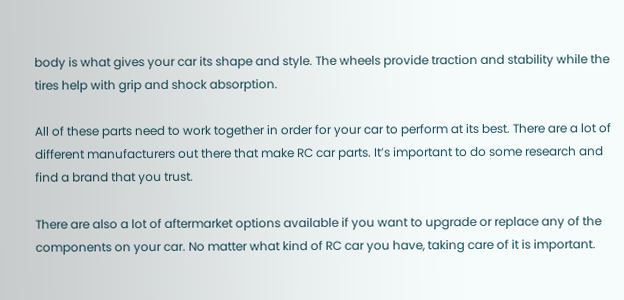body is what gives your car its shape and style. The wheels provide traction and stability while the tires help with grip and shock absorption.

All of these parts need to work together in order for your car to perform at its best. There are a lot of different manufacturers out there that make RC car parts. It’s important to do some research and find a brand that you trust.

There are also a lot of aftermarket options available if you want to upgrade or replace any of the components on your car. No matter what kind of RC car you have, taking care of it is important.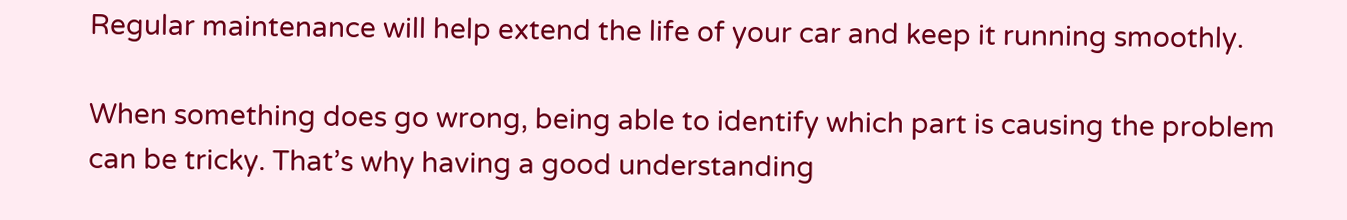Regular maintenance will help extend the life of your car and keep it running smoothly.

When something does go wrong, being able to identify which part is causing the problem can be tricky. That’s why having a good understanding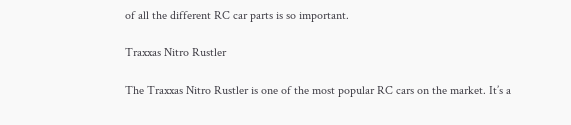of all the different RC car parts is so important.

Traxxas Nitro Rustler

The Traxxas Nitro Rustler is one of the most popular RC cars on the market. It’s a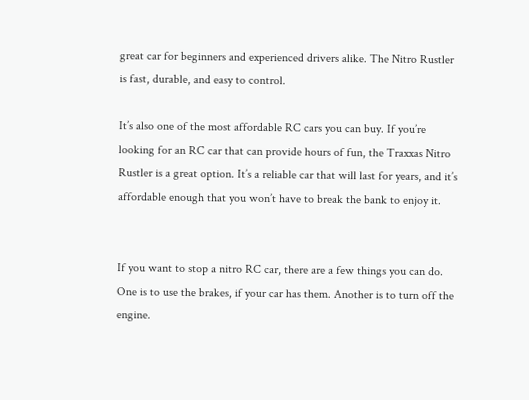great car for beginners and experienced drivers alike. The Nitro Rustler is fast, durable, and easy to control.

It’s also one of the most affordable RC cars you can buy. If you’re looking for an RC car that can provide hours of fun, the Traxxas Nitro Rustler is a great option. It’s a reliable car that will last for years, and it’s affordable enough that you won’t have to break the bank to enjoy it.


If you want to stop a nitro RC car, there are a few things you can do. One is to use the brakes, if your car has them. Another is to turn off the engine.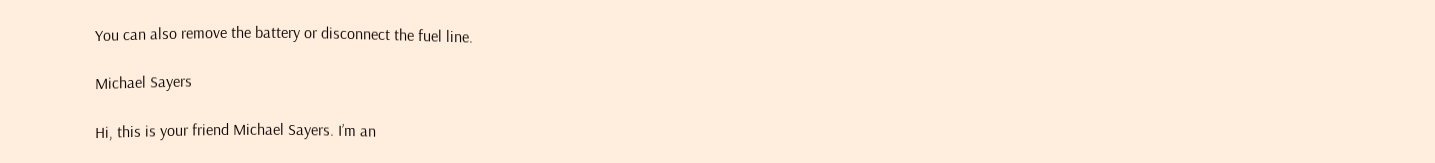You can also remove the battery or disconnect the fuel line.

Michael Sayers

Hi, this is your friend Michael Sayers. I’m an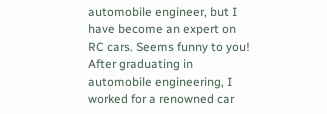automobile engineer, but I have become an expert on RC cars. Seems funny to you! After graduating in automobile engineering, I worked for a renowned car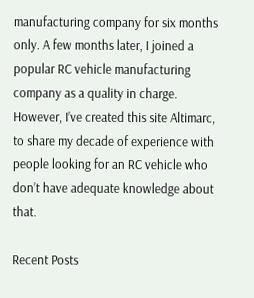manufacturing company for six months only. A few months later, I joined a popular RC vehicle manufacturing company as a quality in charge. However, I’ve created this site Altimarc, to share my decade of experience with people looking for an RC vehicle who don’t have adequate knowledge about that.

Recent Posts